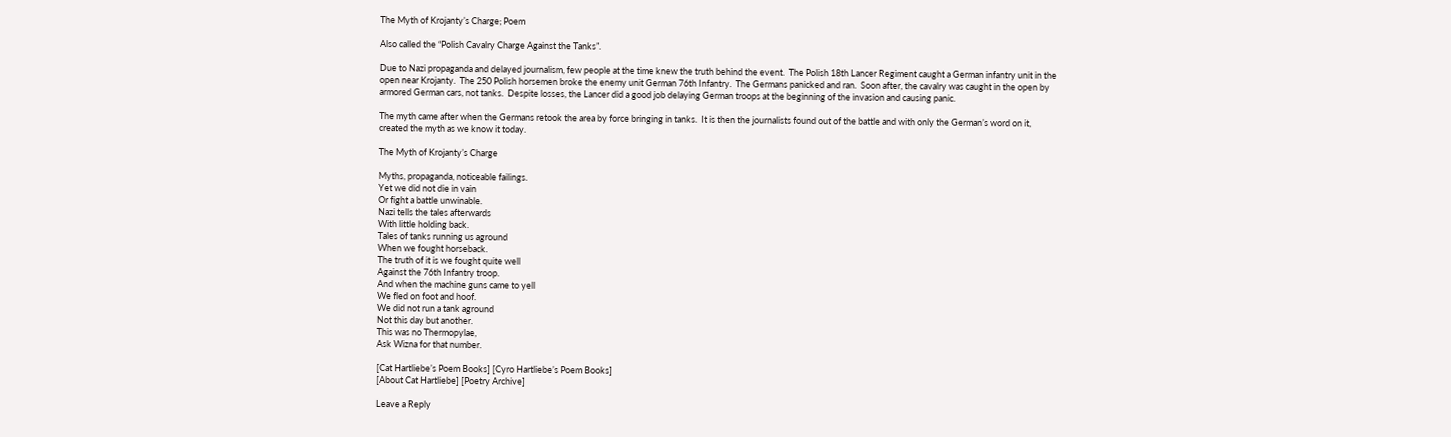The Myth of Krojanty’s Charge; Poem

Also called the “Polish Cavalry Charge Against the Tanks”.

Due to Nazi propaganda and delayed journalism, few people at the time knew the truth behind the event.  The Polish 18th Lancer Regiment caught a German infantry unit in the open near Krojanty.  The 250 Polish horsemen broke the enemy unit German 76th Infantry.  The Germans panicked and ran.  Soon after, the cavalry was caught in the open by armored German cars, not tanks.  Despite losses, the Lancer did a good job delaying German troops at the beginning of the invasion and causing panic.

The myth came after when the Germans retook the area by force bringing in tanks.  It is then the journalists found out of the battle and with only the German’s word on it, created the myth as we know it today.

The Myth of Krojanty’s Charge

Myths, propaganda, noticeable failings.
Yet we did not die in vain
Or fight a battle unwinable.
Nazi tells the tales afterwards
With little holding back.
Tales of tanks running us aground
When we fought horseback.
The truth of it is we fought quite well
Against the 76th Infantry troop.
And when the machine guns came to yell
We fled on foot and hoof.
We did not run a tank aground
Not this day but another.
This was no Thermopylae,
Ask Wizna for that number.

[Cat Hartliebe’s Poem Books] [Cyro Hartliebe’s Poem Books]
[About Cat Hartliebe] [Poetry Archive]

Leave a Reply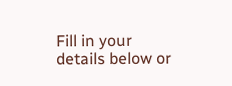Fill in your details below or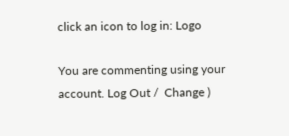click an icon to log in: Logo

You are commenting using your account. Log Out /  Change )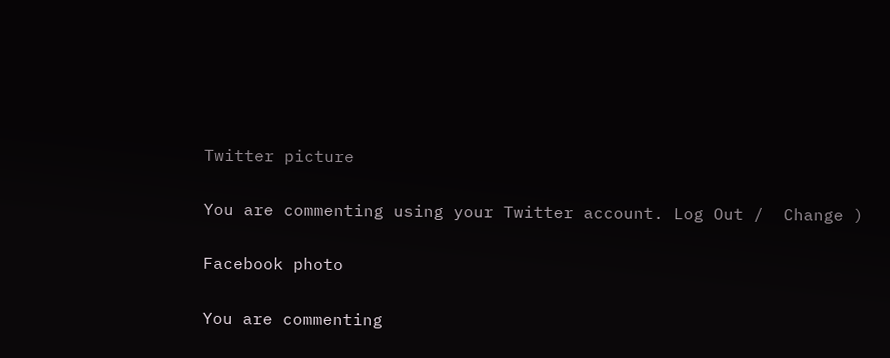Twitter picture

You are commenting using your Twitter account. Log Out /  Change )

Facebook photo

You are commenting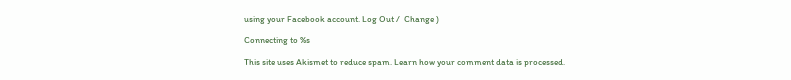using your Facebook account. Log Out /  Change )

Connecting to %s

This site uses Akismet to reduce spam. Learn how your comment data is processed.